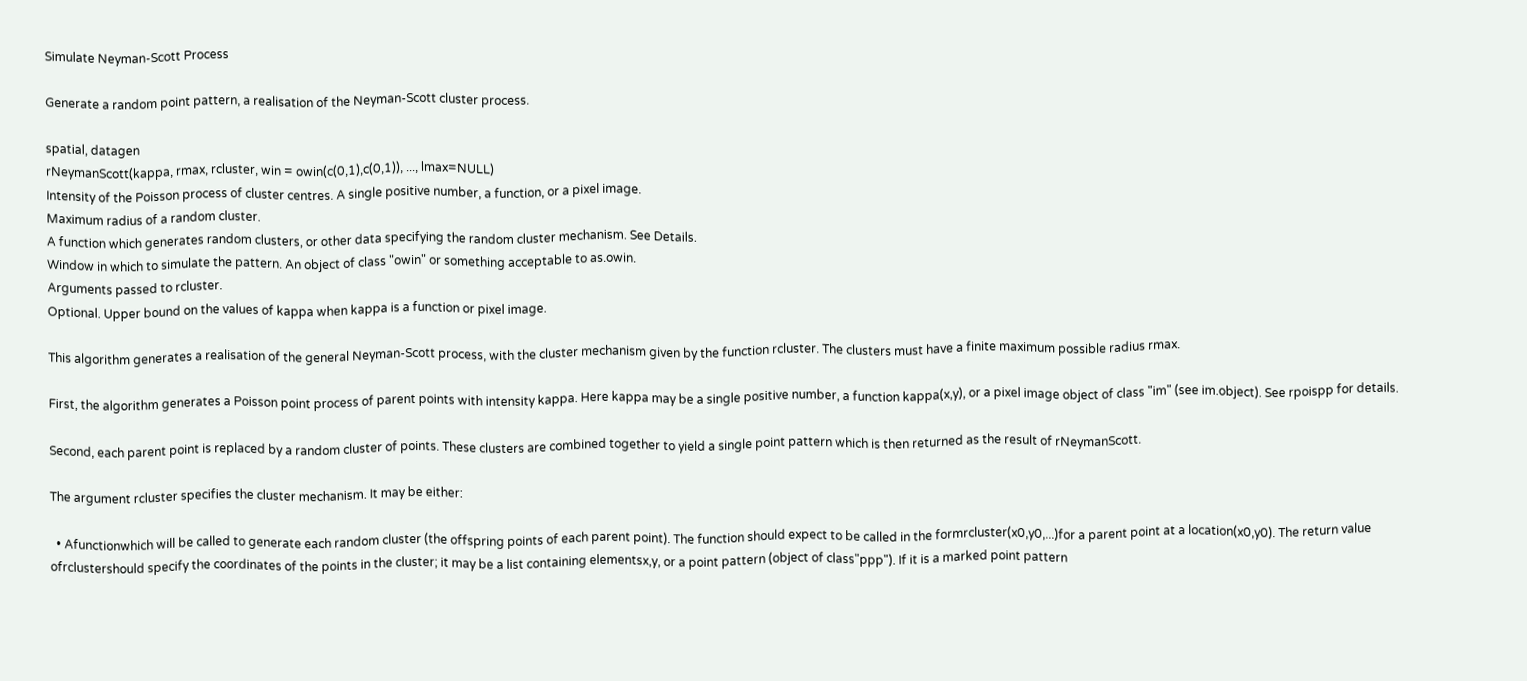Simulate Neyman-Scott Process

Generate a random point pattern, a realisation of the Neyman-Scott cluster process.

spatial, datagen
rNeymanScott(kappa, rmax, rcluster, win = owin(c(0,1),c(0,1)), ..., lmax=NULL)
Intensity of the Poisson process of cluster centres. A single positive number, a function, or a pixel image.
Maximum radius of a random cluster.
A function which generates random clusters, or other data specifying the random cluster mechanism. See Details.
Window in which to simulate the pattern. An object of class "owin" or something acceptable to as.owin.
Arguments passed to rcluster.
Optional. Upper bound on the values of kappa when kappa is a function or pixel image.

This algorithm generates a realisation of the general Neyman-Scott process, with the cluster mechanism given by the function rcluster. The clusters must have a finite maximum possible radius rmax.

First, the algorithm generates a Poisson point process of parent points with intensity kappa. Here kappa may be a single positive number, a function kappa(x,y), or a pixel image object of class "im" (see im.object). See rpoispp for details.

Second, each parent point is replaced by a random cluster of points. These clusters are combined together to yield a single point pattern which is then returned as the result of rNeymanScott.

The argument rcluster specifies the cluster mechanism. It may be either:

  • Afunctionwhich will be called to generate each random cluster (the offspring points of each parent point). The function should expect to be called in the formrcluster(x0,y0,...)for a parent point at a location(x0,y0). The return value ofrclustershould specify the coordinates of the points in the cluster; it may be a list containing elementsx,y, or a point pattern (object of class"ppp"). If it is a marked point pattern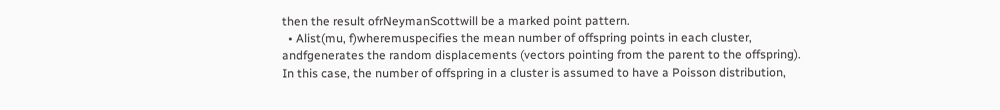then the result ofrNeymanScottwill be a marked point pattern.
  • Alist(mu, f)wheremuspecifies the mean number of offspring points in each cluster, andfgenerates the random displacements (vectors pointing from the parent to the offspring). In this case, the number of offspring in a cluster is assumed to have a Poisson distribution,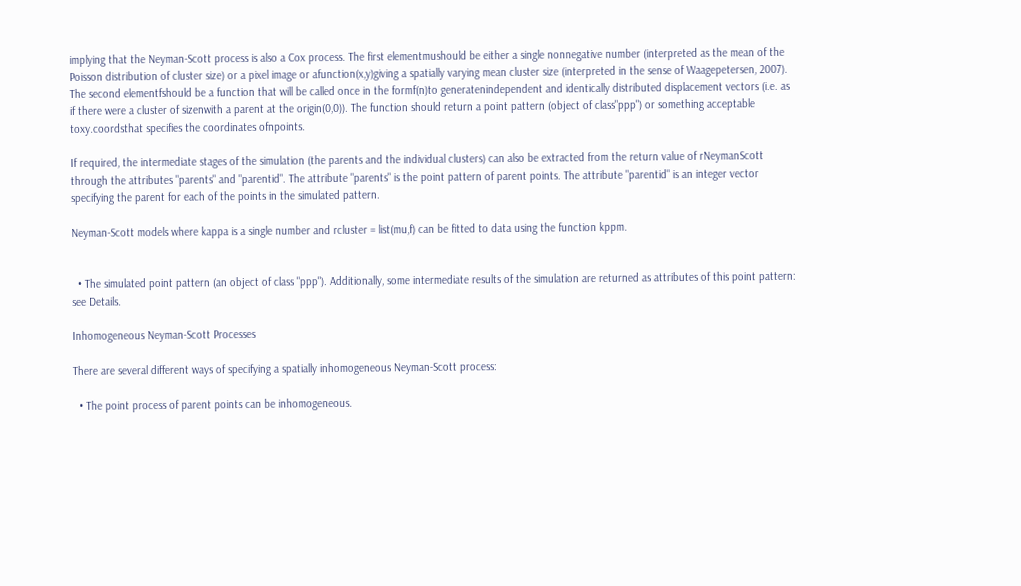implying that the Neyman-Scott process is also a Cox process. The first elementmushould be either a single nonnegative number (interpreted as the mean of the Poisson distribution of cluster size) or a pixel image or afunction(x,y)giving a spatially varying mean cluster size (interpreted in the sense of Waagepetersen, 2007). The second elementfshould be a function that will be called once in the formf(n)to generatenindependent and identically distributed displacement vectors (i.e. as if there were a cluster of sizenwith a parent at the origin(0,0)). The function should return a point pattern (object of class"ppp") or something acceptable toxy.coordsthat specifies the coordinates ofnpoints.

If required, the intermediate stages of the simulation (the parents and the individual clusters) can also be extracted from the return value of rNeymanScott through the attributes "parents" and "parentid". The attribute "parents" is the point pattern of parent points. The attribute "parentid" is an integer vector specifying the parent for each of the points in the simulated pattern.

Neyman-Scott models where kappa is a single number and rcluster = list(mu,f) can be fitted to data using the function kppm.


  • The simulated point pattern (an object of class "ppp"). Additionally, some intermediate results of the simulation are returned as attributes of this point pattern: see Details.

Inhomogeneous Neyman-Scott Processes

There are several different ways of specifying a spatially inhomogeneous Neyman-Scott process:

  • The point process of parent points can be inhomogeneous.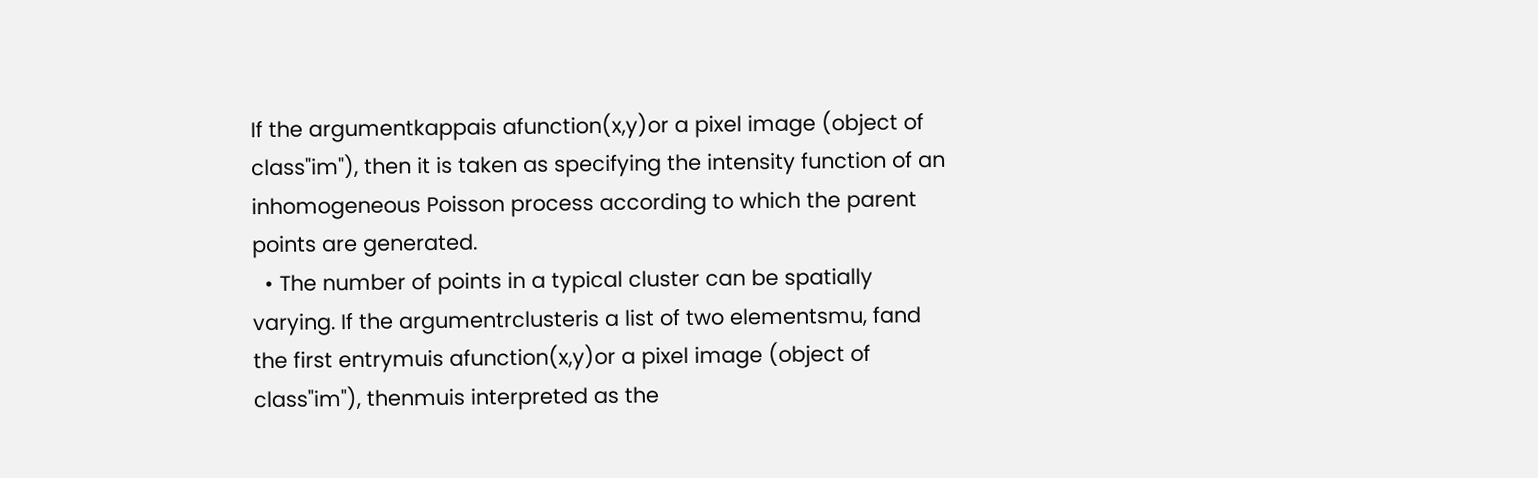If the argumentkappais afunction(x,y)or a pixel image (object of class"im"), then it is taken as specifying the intensity function of an inhomogeneous Poisson process according to which the parent points are generated.
  • The number of points in a typical cluster can be spatially varying. If the argumentrclusteris a list of two elementsmu, fand the first entrymuis afunction(x,y)or a pixel image (object of class"im"), thenmuis interpreted as the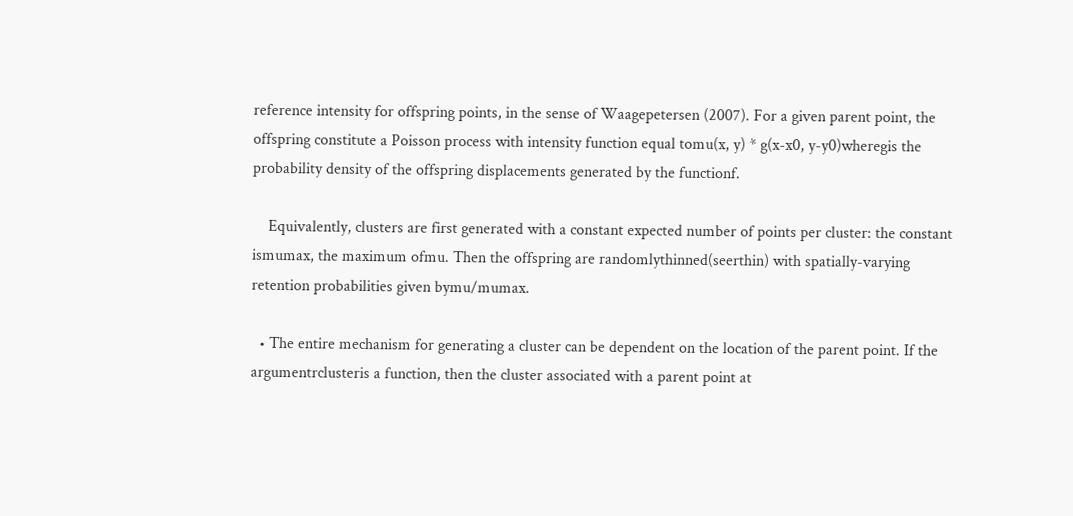reference intensity for offspring points, in the sense of Waagepetersen (2007). For a given parent point, the offspring constitute a Poisson process with intensity function equal tomu(x, y) * g(x-x0, y-y0)wheregis the probability density of the offspring displacements generated by the functionf.

    Equivalently, clusters are first generated with a constant expected number of points per cluster: the constant ismumax, the maximum ofmu. Then the offspring are randomlythinned(seerthin) with spatially-varying retention probabilities given bymu/mumax.

  • The entire mechanism for generating a cluster can be dependent on the location of the parent point. If the argumentrclusteris a function, then the cluster associated with a parent point at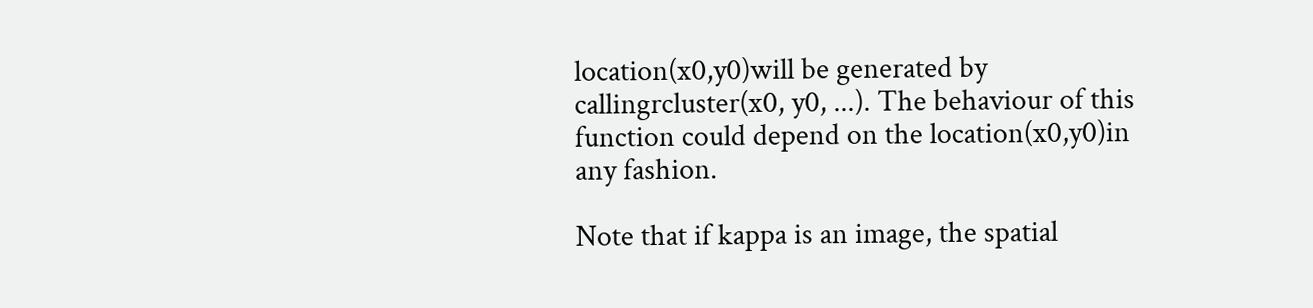location(x0,y0)will be generated by callingrcluster(x0, y0, ...). The behaviour of this function could depend on the location(x0,y0)in any fashion.

Note that if kappa is an image, the spatial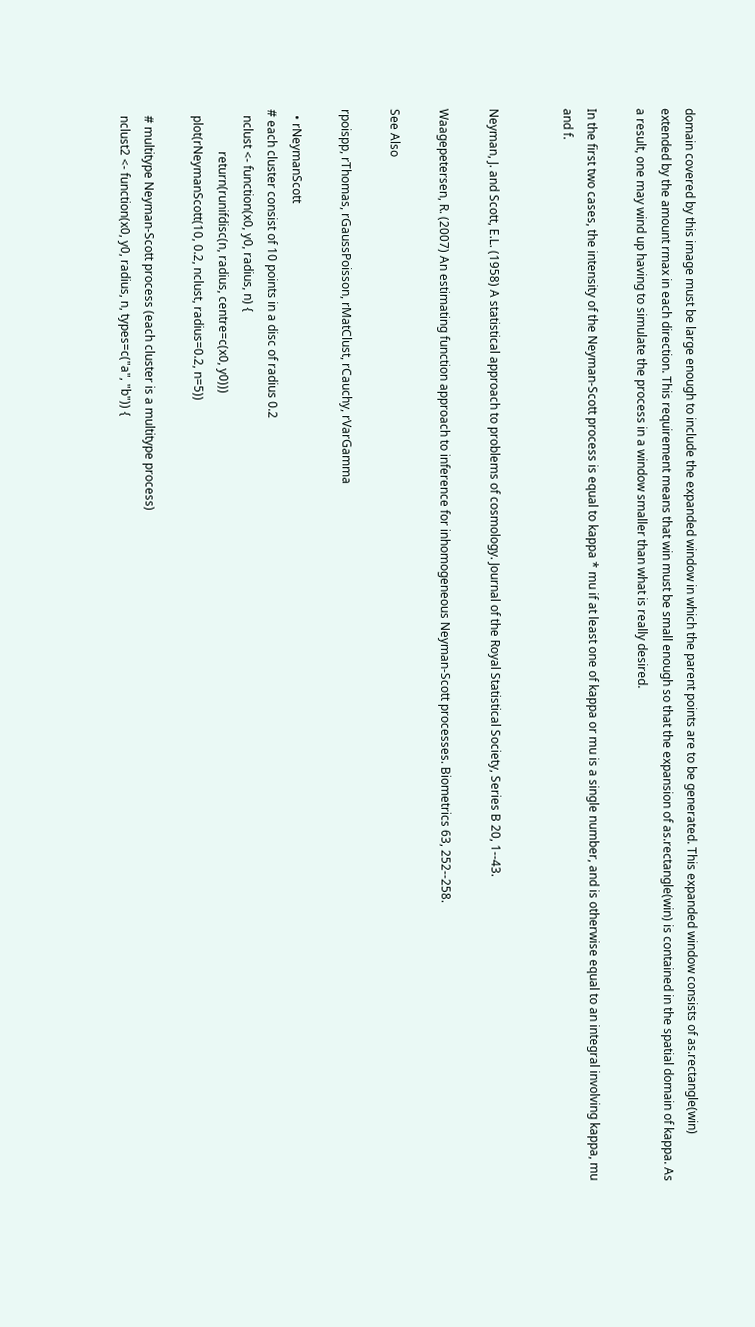domain covered by this image must be large enough to include the expanded window in which the parent points are to be generated. This expanded window consists of as.rectangle(win) extended by the amount rmax in each direction. This requirement means that win must be small enough so that the expansion of as.rectangle(win) is contained in the spatial domain of kappa. As a result, one may wind up having to simulate the process in a window smaller than what is really desired.

In the first two cases, the intensity of the Neyman-Scott process is equal to kappa * mu if at least one of kappa or mu is a single number, and is otherwise equal to an integral involving kappa, mu and f.


Neyman, J. and Scott, E.L. (1958) A statistical approach to problems of cosmology. Journal of the Royal Statistical Society, Series B 20, 1--43.

Waagepetersen, R. (2007) An estimating function approach to inference for inhomogeneous Neyman-Scott processes. Biometrics 63, 252--258.

See Also

rpoispp, rThomas, rGaussPoisson, rMatClust, rCauchy, rVarGamma

  • rNeymanScott
# each cluster consist of 10 points in a disc of radius 0.2
  nclust <- function(x0, y0, radius, n) {
              return(runifdisc(n, radius, centre=c(x0, y0)))
  plot(rNeymanScott(10, 0.2, nclust, radius=0.2, n=5))

  # multitype Neyman-Scott process (each cluster is a multitype process)
  nclust2 <- function(x0, y0, radius, n, types=c("a", "b")) {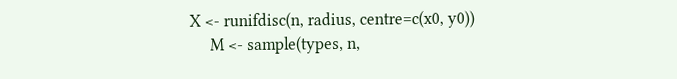X <- runifdisc(n, radius, centre=c(x0, y0))
     M <- sample(types, n,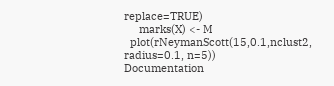replace=TRUE)
     marks(X) <- M
  plot(rNeymanScott(15,0.1,nclust2, radius=0.1, n=5))
Documentation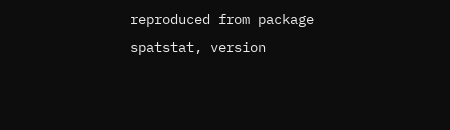reproduced from package spatstat, version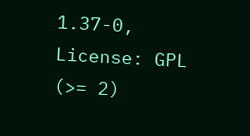1.37-0, License: GPL (>= 2)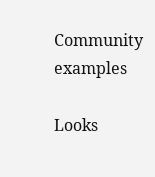Community examples

Looks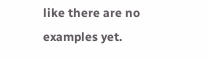like there are no examples yet.